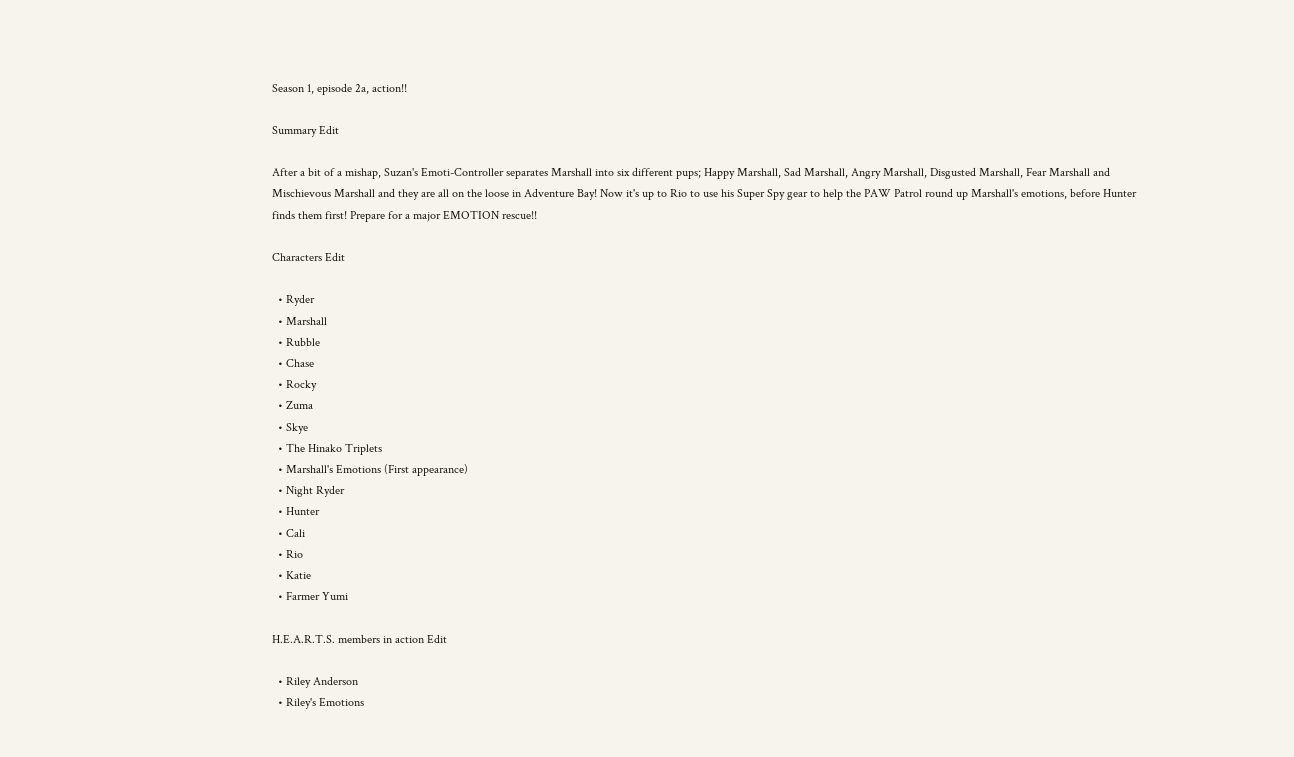Season 1, episode 2a, action!!

Summary Edit

After a bit of a mishap, Suzan's Emoti-Controller separates Marshall into six different pups; Happy Marshall, Sad Marshall, Angry Marshall, Disgusted Marshall, Fear Marshall and Mischievous Marshall and they are all on the loose in Adventure Bay! Now it's up to Rio to use his Super Spy gear to help the PAW Patrol round up Marshall's emotions, before Hunter finds them first! Prepare for a major EMOTION rescue!!

Characters Edit

  • Ryder
  • Marshall
  • Rubble
  • Chase
  • Rocky
  • Zuma
  • Skye
  • The Hinako Triplets
  • Marshall's Emotions (First appearance)
  • Night Ryder
  • Hunter
  • Cali
  • Rio
  • Katie
  • Farmer Yumi

H.E.A.R.T.S. members in action Edit

  • Riley Anderson
  • Riley's Emotions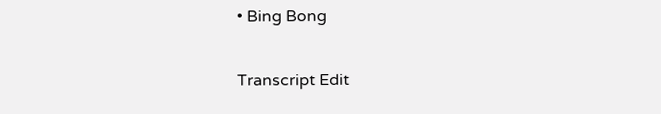• Bing Bong

Transcript Edit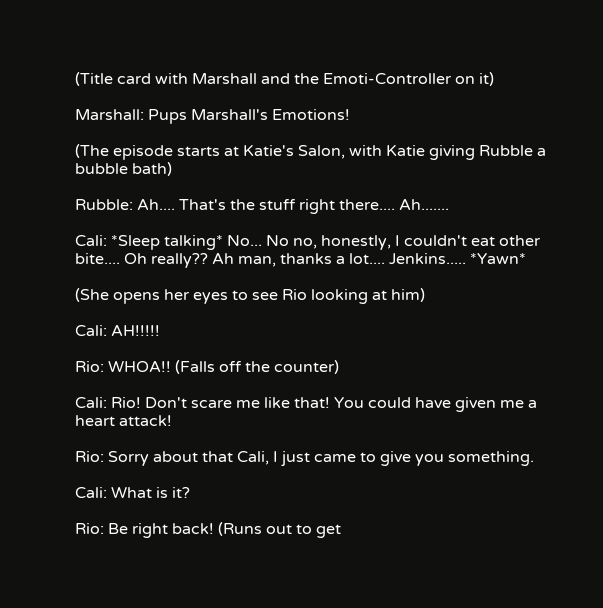(Title card with Marshall and the Emoti-Controller on it)

Marshall: Pups Marshall's Emotions!

(The episode starts at Katie's Salon, with Katie giving Rubble a bubble bath)

Rubble: Ah.... That's the stuff right there.... Ah.......

Cali: *Sleep talking* No... No no, honestly, I couldn't eat other bite.... Oh really?? Ah man, thanks a lot.... Jenkins..... *Yawn*

(She opens her eyes to see Rio looking at him)

Cali: AH!!!!!

Rio: WHOA!! (Falls off the counter)

Cali: Rio! Don't scare me like that! You could have given me a heart attack!

Rio: Sorry about that Cali, I just came to give you something.

Cali: What is it?

Rio: Be right back! (Runs out to get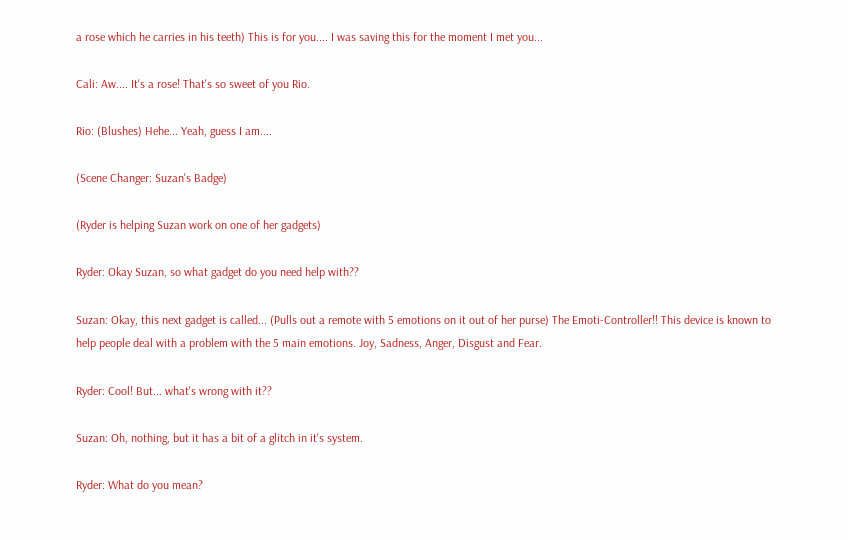a rose which he carries in his teeth) This is for you.... I was saving this for the moment I met you...

Cali: Aw.... It's a rose! That's so sweet of you Rio.

Rio: (Blushes) Hehe... Yeah, guess I am....

(Scene Changer: Suzan's Badge)

(Ryder is helping Suzan work on one of her gadgets)

Ryder: Okay Suzan, so what gadget do you need help with??

Suzan: Okay, this next gadget is called... (Pulls out a remote with 5 emotions on it out of her purse) The Emoti-Controller!! This device is known to help people deal with a problem with the 5 main emotions. Joy, Sadness, Anger, Disgust and Fear.

Ryder: Cool! But... what's wrong with it??

Suzan: Oh, nothing, but it has a bit of a glitch in it's system.

Ryder: What do you mean?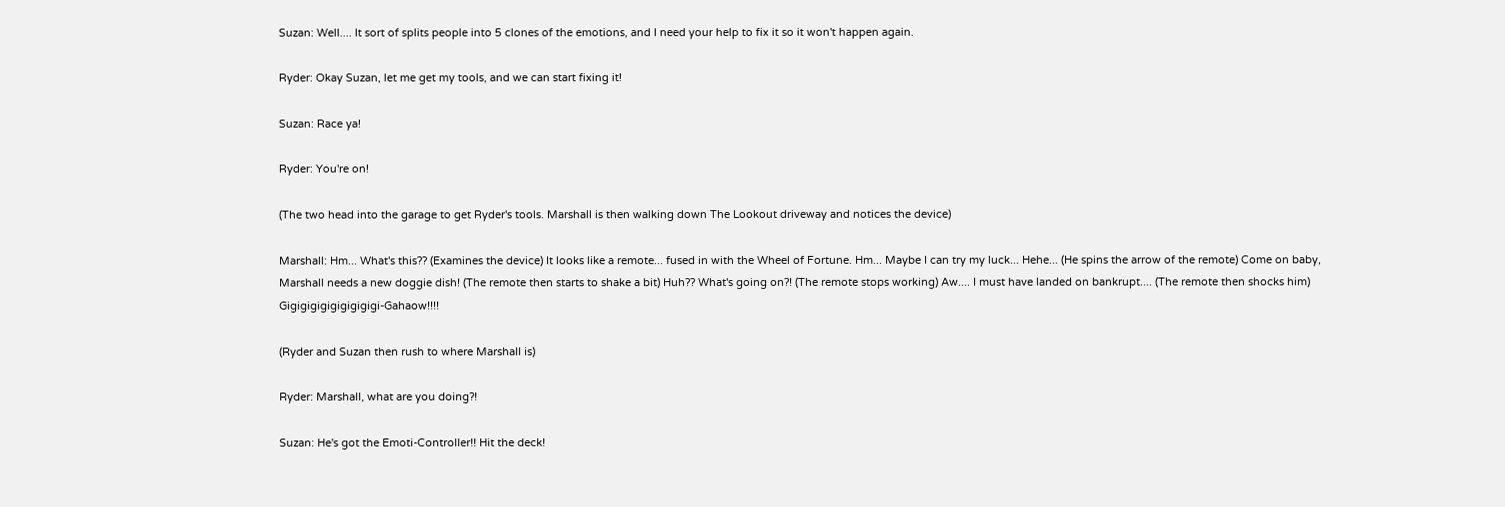Suzan: Well.... It sort of splits people into 5 clones of the emotions, and I need your help to fix it so it won't happen again.

Ryder: Okay Suzan, let me get my tools, and we can start fixing it!

Suzan: Race ya!

Ryder: You're on!

(The two head into the garage to get Ryder's tools. Marshall is then walking down The Lookout driveway and notices the device)

Marshall: Hm... What's this?? (Examines the device) It looks like a remote... fused in with the Wheel of Fortune. Hm... Maybe I can try my luck... Hehe... (He spins the arrow of the remote) Come on baby, Marshall needs a new doggie dish! (The remote then starts to shake a bit) Huh?? What's going on?! (The remote stops working) Aw.... I must have landed on bankrupt.... (The remote then shocks him) Gigigigigigigigigigi-Gahaow!!!!

(Ryder and Suzan then rush to where Marshall is)

Ryder: Marshall, what are you doing?!

Suzan: He's got the Emoti-Controller!! Hit the deck!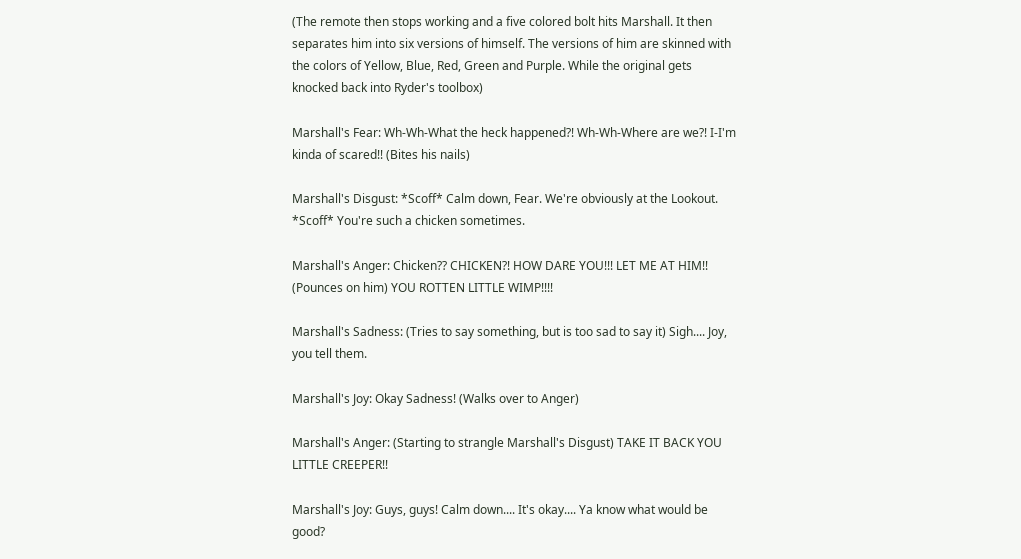(The remote then stops working and a five colored bolt hits Marshall. It then separates him into six versions of himself. The versions of him are skinned with the colors of Yellow, Blue, Red, Green and Purple. While the original gets knocked back into Ryder's toolbox)

Marshall's Fear: Wh-Wh-What the heck happened?! Wh-Wh-Where are we?! I-I'm kinda of scared!! (Bites his nails)

Marshall's Disgust: *Scoff* Calm down, Fear. We're obviously at the Lookout. *Scoff* You're such a chicken sometimes.

Marshall's Anger: Chicken?? CHICKEN?! HOW DARE YOU!!! LET ME AT HIM!! (Pounces on him) YOU ROTTEN LITTLE WIMP!!!!

Marshall's Sadness: (Tries to say something, but is too sad to say it) Sigh.... Joy, you tell them.

Marshall's Joy: Okay Sadness! (Walks over to Anger)

Marshall's Anger: (Starting to strangle Marshall's Disgust) TAKE IT BACK YOU LITTLE CREEPER!!

Marshall's Joy: Guys, guys! Calm down.... It's okay.... Ya know what would be good?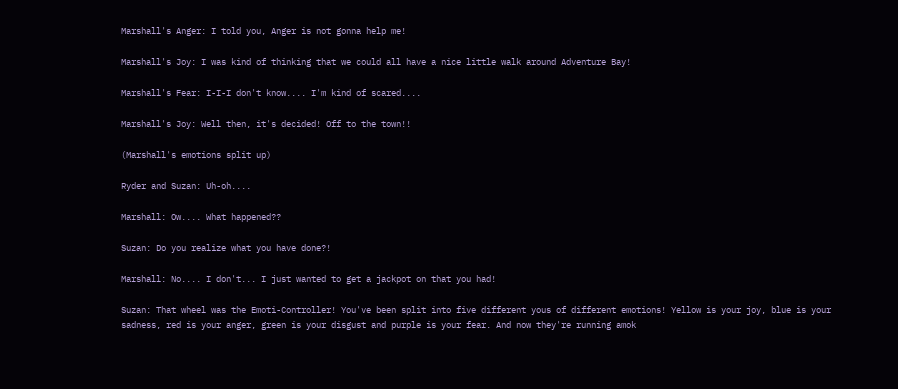Marshall's Anger: I told you, Anger is not gonna help me!

Marshall's Joy: I was kind of thinking that we could all have a nice little walk around Adventure Bay!

Marshall's Fear: I-I-I don't know.... I'm kind of scared....

Marshall's Joy: Well then, it's decided! Off to the town!!

(Marshall's emotions split up)

Ryder and Suzan: Uh-oh....

Marshall: Ow.... What happened??

Suzan: Do you realize what you have done?!

Marshall: No.... I don't... I just wanted to get a jackpot on that you had!

Suzan: That wheel was the Emoti-Controller! You've been split into five different yous of different emotions! Yellow is your joy, blue is your sadness, red is your anger, green is your disgust and purple is your fear. And now they're running amok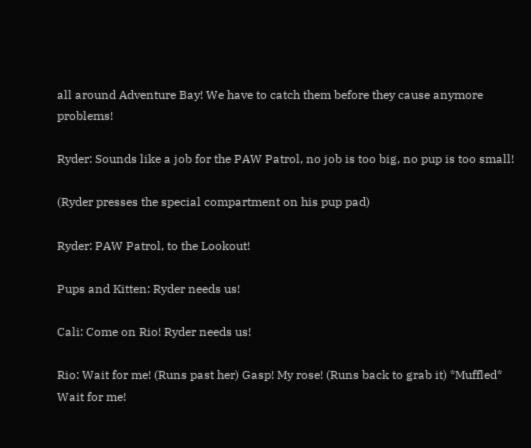all around Adventure Bay! We have to catch them before they cause anymore problems!

Ryder: Sounds like a job for the PAW Patrol, no job is too big, no pup is too small!

(Ryder presses the special compartment on his pup pad)

Ryder: PAW Patrol, to the Lookout!

Pups and Kitten: Ryder needs us!

Cali: Come on Rio! Ryder needs us!

Rio: Wait for me! (Runs past her) Gasp! My rose! (Runs back to grab it) *Muffled* Wait for me!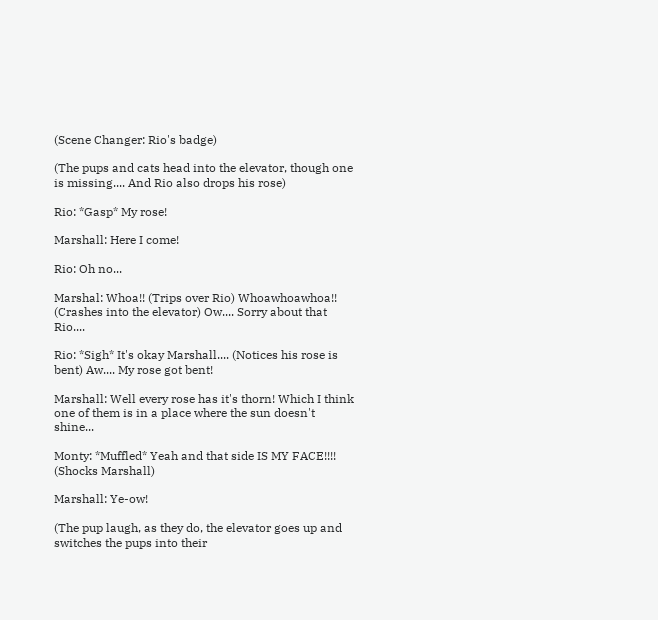(Scene Changer: Rio's badge)

(The pups and cats head into the elevator, though one is missing.... And Rio also drops his rose)

Rio: *Gasp* My rose!

Marshall: Here I come!

Rio: Oh no...

Marshal: Whoa!! (Trips over Rio) Whoawhoawhoa!! (Crashes into the elevator) Ow.... Sorry about that Rio....

Rio: *Sigh* It's okay Marshall.... (Notices his rose is bent) Aw.... My rose got bent!

Marshall: Well every rose has it's thorn! Which I think one of them is in a place where the sun doesn't shine...

Monty: *Muffled* Yeah and that side IS MY FACE!!!! (Shocks Marshall)

Marshall: Ye-ow!

(The pup laugh, as they do, the elevator goes up and switches the pups into their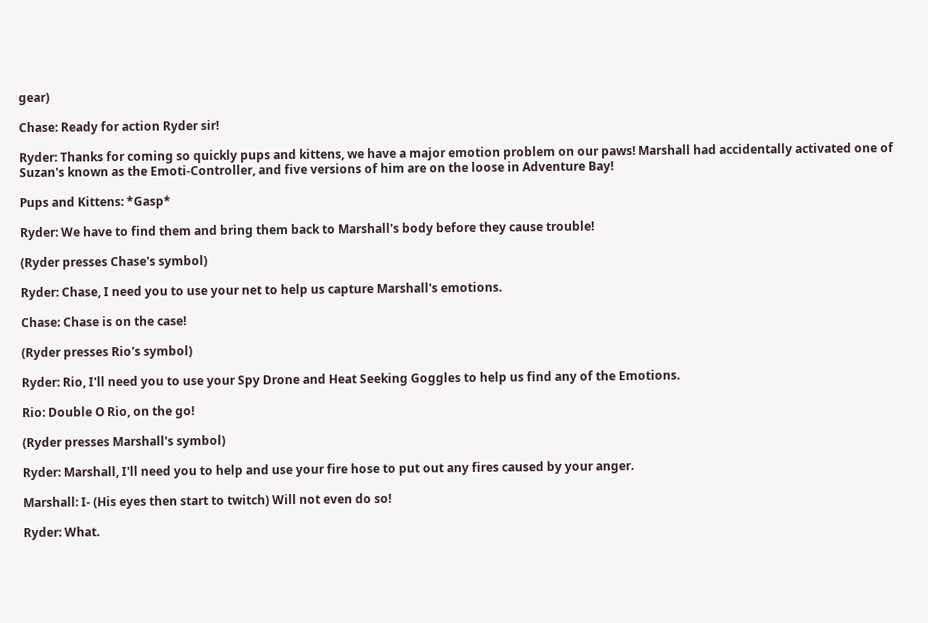gear)

Chase: Ready for action Ryder sir!

Ryder: Thanks for coming so quickly pups and kittens, we have a major emotion problem on our paws! Marshall had accidentally activated one of Suzan's known as the Emoti-Controller, and five versions of him are on the loose in Adventure Bay!

Pups and Kittens: *Gasp*

Ryder: We have to find them and bring them back to Marshall's body before they cause trouble!

(Ryder presses Chase's symbol)

Ryder: Chase, I need you to use your net to help us capture Marshall's emotions.

Chase: Chase is on the case!

(Ryder presses Rio's symbol)

Ryder: Rio, I'll need you to use your Spy Drone and Heat Seeking Goggles to help us find any of the Emotions.

Rio: Double O Rio, on the go!

(Ryder presses Marshall's symbol)

Ryder: Marshall, I'll need you to help and use your fire hose to put out any fires caused by your anger.

Marshall: I- (His eyes then start to twitch) Will not even do so!

Ryder: What.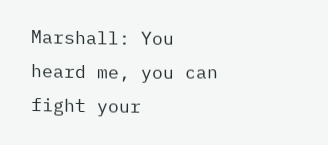Marshall: You heard me, you can fight your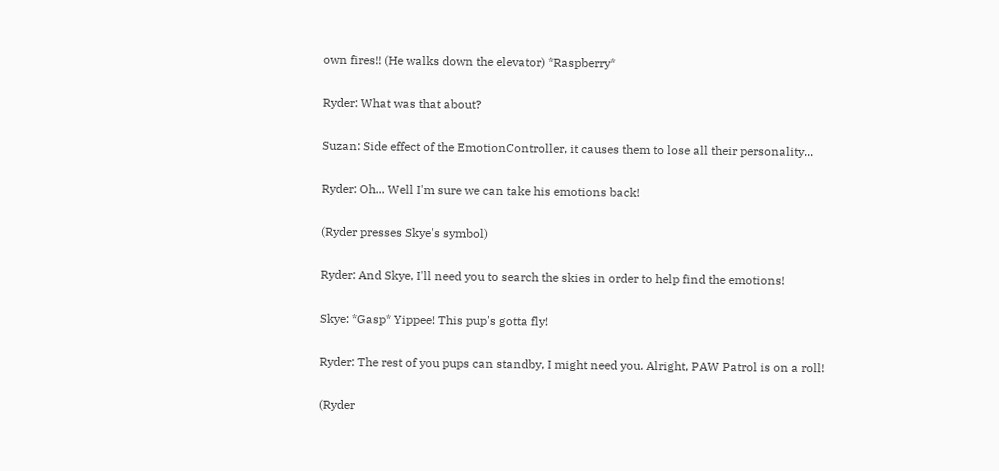own fires!! (He walks down the elevator) *Raspberry*

Ryder: What was that about?

Suzan: Side effect of the EmotionController, it causes them to lose all their personality...

Ryder: Oh... Well I'm sure we can take his emotions back!

(Ryder presses Skye's symbol)

Ryder: And Skye, I'll need you to search the skies in order to help find the emotions!

Skye: *Gasp* Yippee! This pup's gotta fly!

Ryder: The rest of you pups can standby, I might need you. Alright, PAW Patrol is on a roll!

(Ryder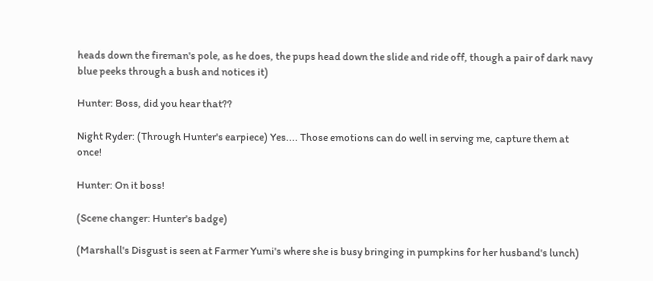heads down the fireman's pole, as he does, the pups head down the slide and ride off, though a pair of dark navy blue peeks through a bush and notices it)

Hunter: Boss, did you hear that??

Night Ryder: (Through Hunter's earpiece) Yes.... Those emotions can do well in serving me, capture them at once!

Hunter: On it boss!

(Scene changer: Hunter's badge)

(Marshall's Disgust is seen at Farmer Yumi's where she is busy bringing in pumpkins for her husband's lunch)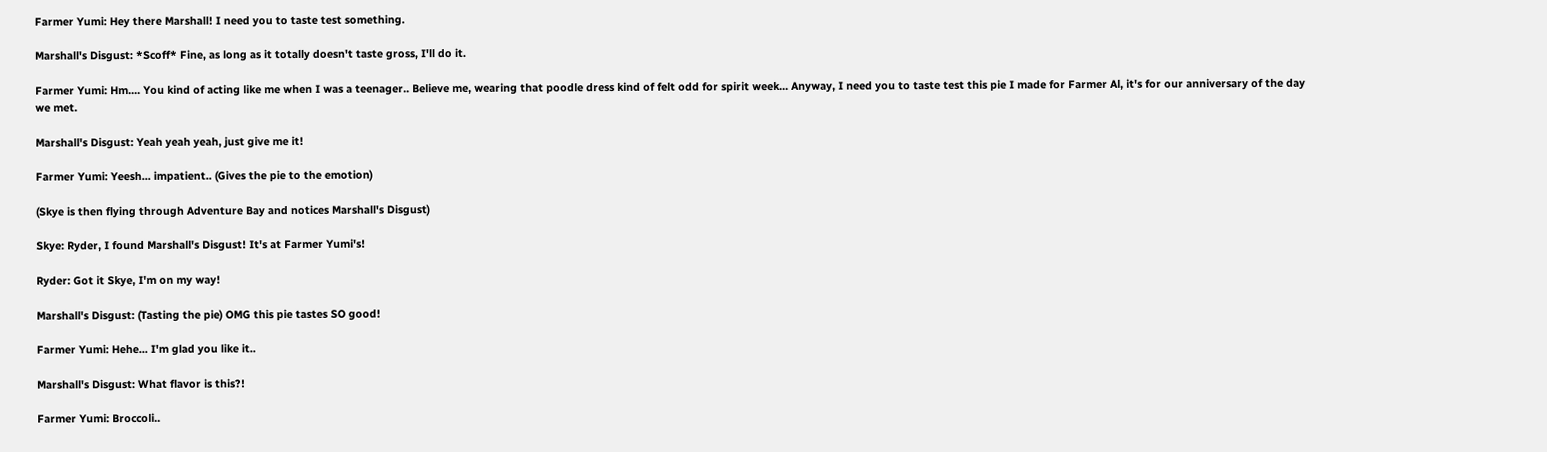Farmer Yumi: Hey there Marshall! I need you to taste test something.

Marshall's Disgust: *Scoff* Fine, as long as it totally doesn't taste gross, I'll do it.

Farmer Yumi: Hm.... You kind of acting like me when I was a teenager.. Believe me, wearing that poodle dress kind of felt odd for spirit week... Anyway, I need you to taste test this pie I made for Farmer Al, it's for our anniversary of the day we met.

Marshall's Disgust: Yeah yeah yeah, just give me it!

Farmer Yumi: Yeesh... impatient.. (Gives the pie to the emotion)

(Skye is then flying through Adventure Bay and notices Marshall's Disgust)

Skye: Ryder, I found Marshall's Disgust! It's at Farmer Yumi's!

Ryder: Got it Skye, I'm on my way!

Marshall's Disgust: (Tasting the pie) OMG this pie tastes SO good!

Farmer Yumi: Hehe... I'm glad you like it..

Marshall's Disgust: What flavor is this?!

Farmer Yumi: Broccoli..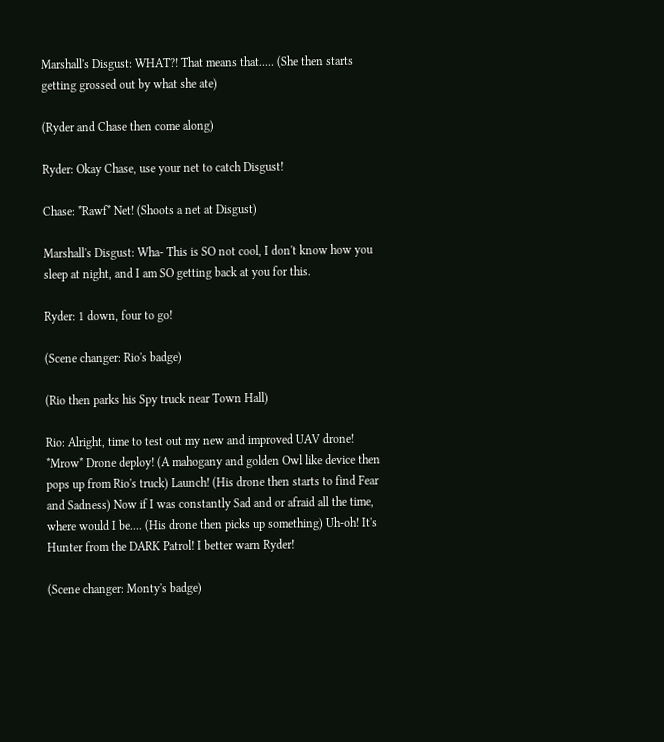Marshall's Disgust: WHAT?! That means that..... (She then starts getting grossed out by what she ate)

(Ryder and Chase then come along)

Ryder: Okay Chase, use your net to catch Disgust!

Chase: *Rawf* Net! (Shoots a net at Disgust)

Marshall's Disgust: Wha- This is SO not cool, I don't know how you sleep at night, and I am SO getting back at you for this.

Ryder: 1 down, four to go!

(Scene changer: Rio's badge)

(Rio then parks his Spy truck near Town Hall)

Rio: Alright, time to test out my new and improved UAV drone! *Mrow* Drone deploy! (A mahogany and golden Owl like device then pops up from Rio's truck) Launch! (His drone then starts to find Fear and Sadness) Now if I was constantly Sad and or afraid all the time, where would I be.... (His drone then picks up something) Uh-oh! It's Hunter from the DARK Patrol! I better warn Ryder!

(Scene changer: Monty's badge)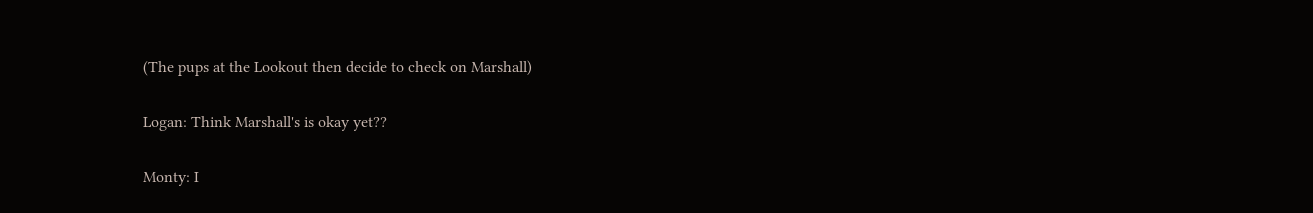(The pups at the Lookout then decide to check on Marshall)

Logan: Think Marshall's is okay yet??

Monty: I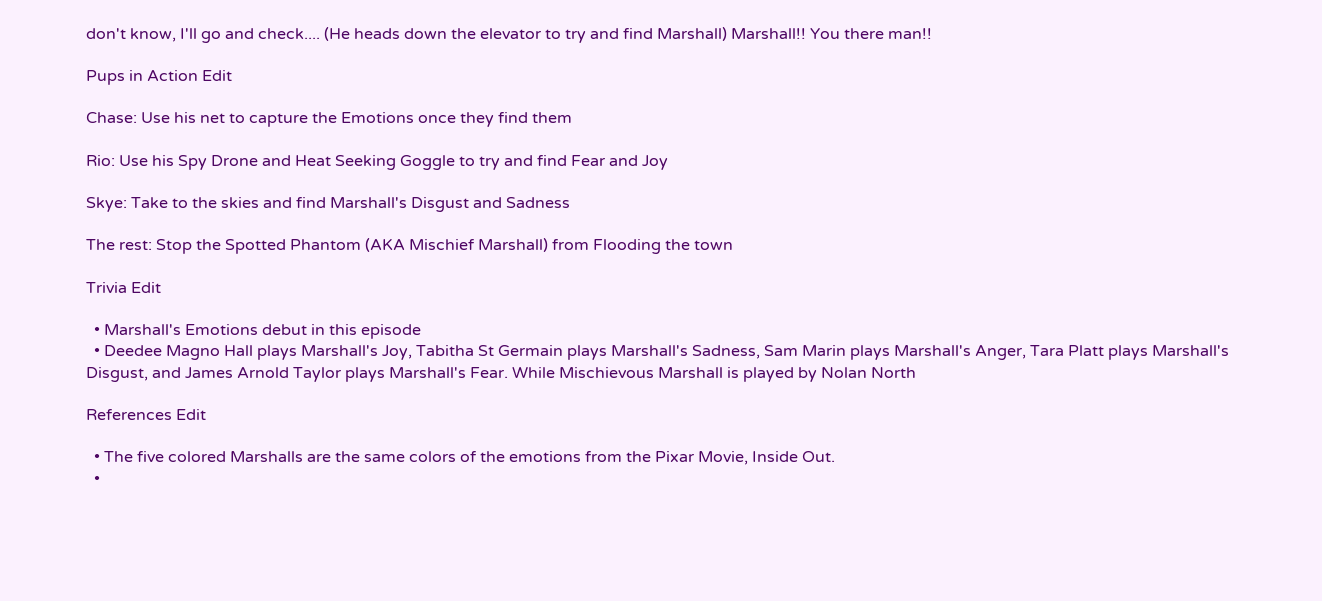don't know, I'll go and check.... (He heads down the elevator to try and find Marshall) Marshall!! You there man!!

Pups in Action Edit

Chase: Use his net to capture the Emotions once they find them

Rio: Use his Spy Drone and Heat Seeking Goggle to try and find Fear and Joy

Skye: Take to the skies and find Marshall's Disgust and Sadness

The rest: Stop the Spotted Phantom (AKA Mischief Marshall) from Flooding the town

Trivia Edit

  • Marshall's Emotions debut in this episode
  • Deedee Magno Hall plays Marshall's Joy, Tabitha St Germain plays Marshall's Sadness, Sam Marin plays Marshall's Anger, Tara Platt plays Marshall's Disgust, and James Arnold Taylor plays Marshall's Fear. While Mischievous Marshall is played by Nolan North

References Edit

  • The five colored Marshalls are the same colors of the emotions from the Pixar Movie, Inside Out.
  •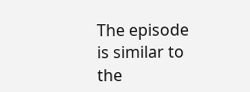The episode is similar to the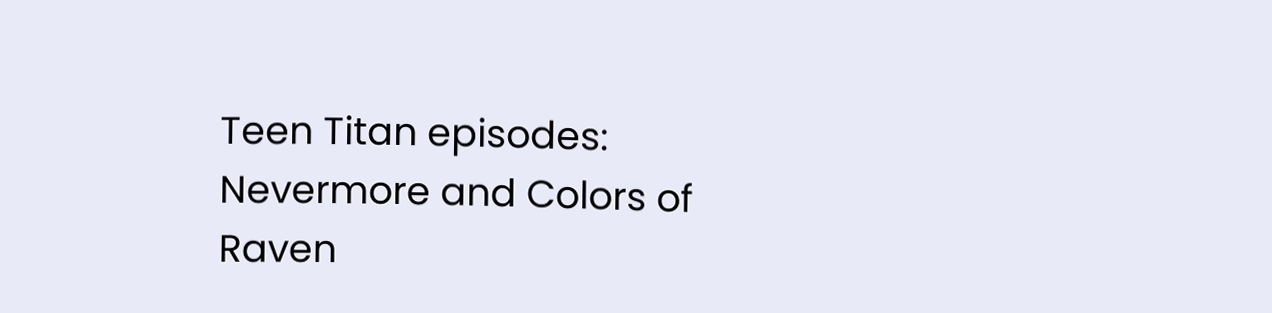Teen Titan episodes: Nevermore and Colors of Raven